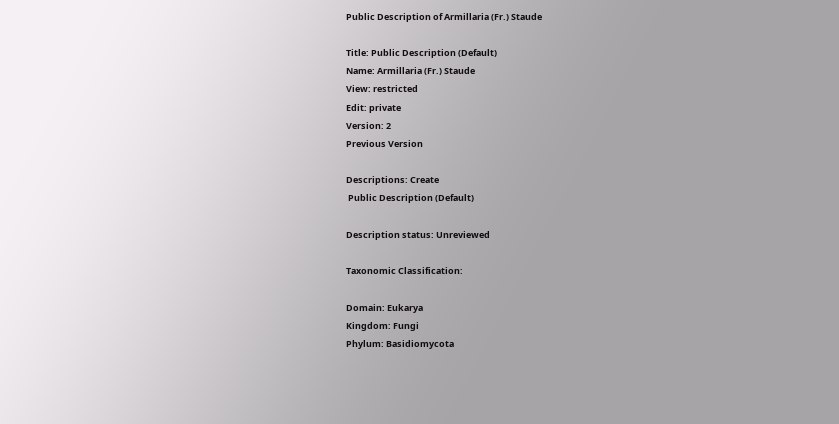Public Description of Armillaria (Fr.) Staude

Title: Public Description (Default)
Name: Armillaria (Fr.) Staude
View: restricted
Edit: private
Version: 2
Previous Version

Descriptions: Create
 Public Description (Default)

Description status: Unreviewed

Taxonomic Classification:

Domain: Eukarya
Kingdom: Fungi
Phylum: Basidiomycota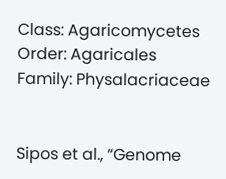Class: Agaricomycetes
Order: Agaricales
Family: Physalacriaceae


Sipos et al., “Genome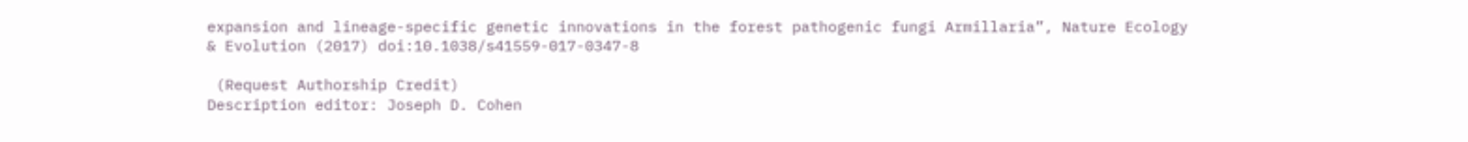expansion and lineage-specific genetic innovations in the forest pathogenic fungi Armillaria”, Nature Ecology & Evolution (2017) doi:10.1038/s41559-017-0347-8

 (Request Authorship Credit)
Description editor: Joseph D. Cohen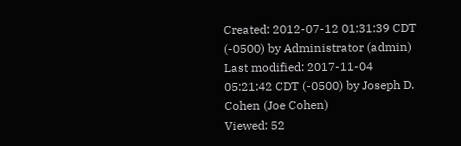Created: 2012-07-12 01:31:39 CDT (-0500) by Administrator (admin)
Last modified: 2017-11-04 05:21:42 CDT (-0500) by Joseph D. Cohen (Joe Cohen)
Viewed: 52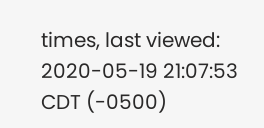times, last viewed: 2020-05-19 21:07:53 CDT (-0500)